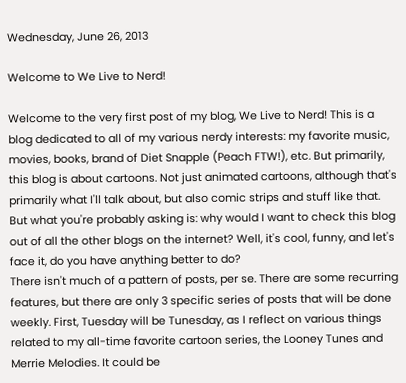Wednesday, June 26, 2013

Welcome to We Live to Nerd!

Welcome to the very first post of my blog, We Live to Nerd! This is a blog dedicated to all of my various nerdy interests: my favorite music, movies, books, brand of Diet Snapple (Peach FTW!), etc. But primarily, this blog is about cartoons. Not just animated cartoons, although that's primarily what I'll talk about, but also comic strips and stuff like that. But what you're probably asking is: why would I want to check this blog out of all the other blogs on the internet? Well, it's cool, funny, and let's face it, do you have anything better to do?
There isn't much of a pattern of posts, per se. There are some recurring features, but there are only 3 specific series of posts that will be done weekly. First, Tuesday will be Tunesday, as I reflect on various things related to my all-time favorite cartoon series, the Looney Tunes and Merrie Melodies. It could be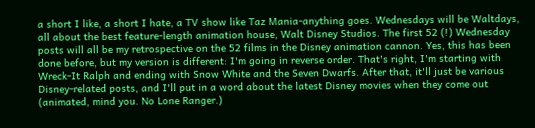a short I like, a short I hate, a TV show like Taz Mania-anything goes. Wednesdays will be Waltdays, all about the best feature-length animation house, Walt Disney Studios. The first 52 (!) Wednesday posts will all be my retrospective on the 52 films in the Disney animation cannon. Yes, this has been done before, but my version is different: I'm going in reverse order. That's right, I'm starting with Wreck-It Ralph and ending with Snow White and the Seven Dwarfs. After that, it'll just be various Disney-related posts, and I'll put in a word about the latest Disney movies when they come out (animated, mind you. No Lone Ranger.)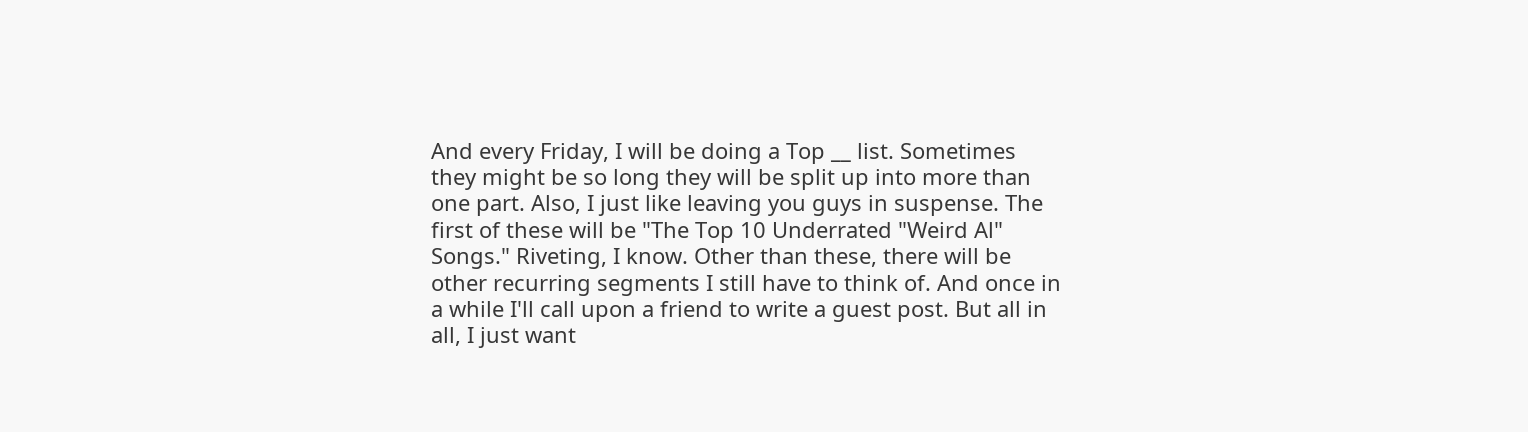And every Friday, I will be doing a Top __ list. Sometimes they might be so long they will be split up into more than one part. Also, I just like leaving you guys in suspense. The first of these will be "The Top 10 Underrated "Weird Al" Songs." Riveting, I know. Other than these, there will be other recurring segments I still have to think of. And once in a while I'll call upon a friend to write a guest post. But all in all, I just want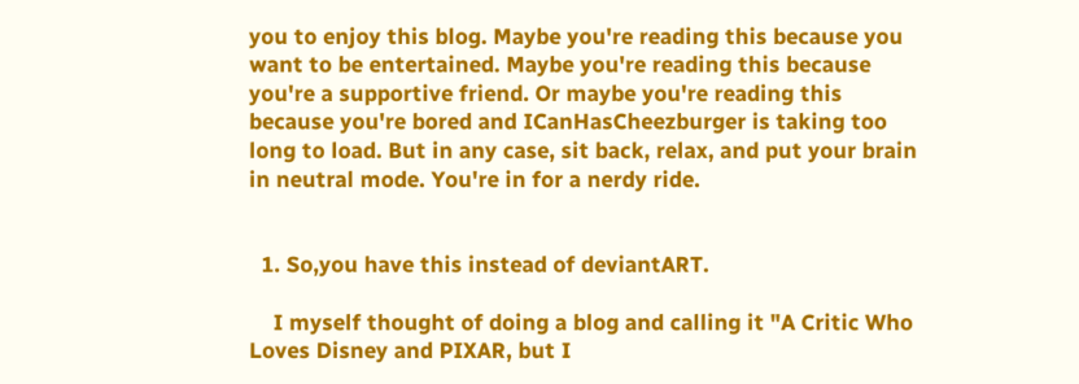you to enjoy this blog. Maybe you're reading this because you want to be entertained. Maybe you're reading this because you're a supportive friend. Or maybe you're reading this because you're bored and ICanHasCheezburger is taking too long to load. But in any case, sit back, relax, and put your brain in neutral mode. You're in for a nerdy ride.


  1. So,you have this instead of deviantART.

    I myself thought of doing a blog and calling it "A Critic Who Loves Disney and PIXAR, but I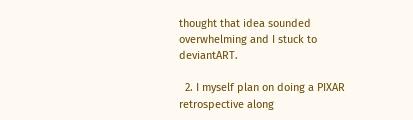thought that idea sounded overwhelming and I stuck to deviantART.

  2. I myself plan on doing a PIXAR retrospective along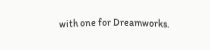with one for Dreamworks.